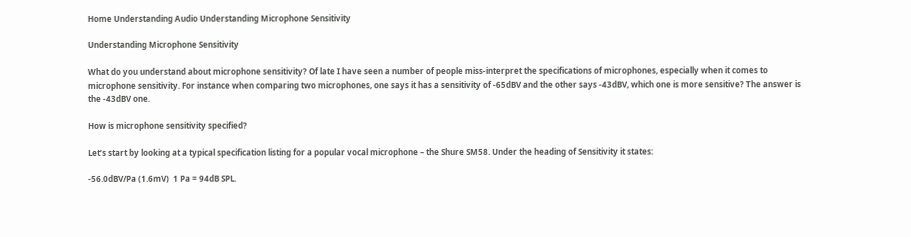Home Understanding Audio Understanding Microphone Sensitivity

Understanding Microphone Sensitivity

What do you understand about microphone sensitivity? Of late I have seen a number of people miss-interpret the specifications of microphones, especially when it comes to microphone sensitivity. For instance when comparing two microphones, one says it has a sensitivity of -65dBV and the other says -43dBV, which one is more sensitive? The answer is the -43dBV one.

How is microphone sensitivity specified?

Let’s start by looking at a typical specification listing for a popular vocal microphone – the Shure SM58. Under the heading of Sensitivity it states:

-56.0dBV/Pa (1.6mV)  1 Pa = 94dB SPL.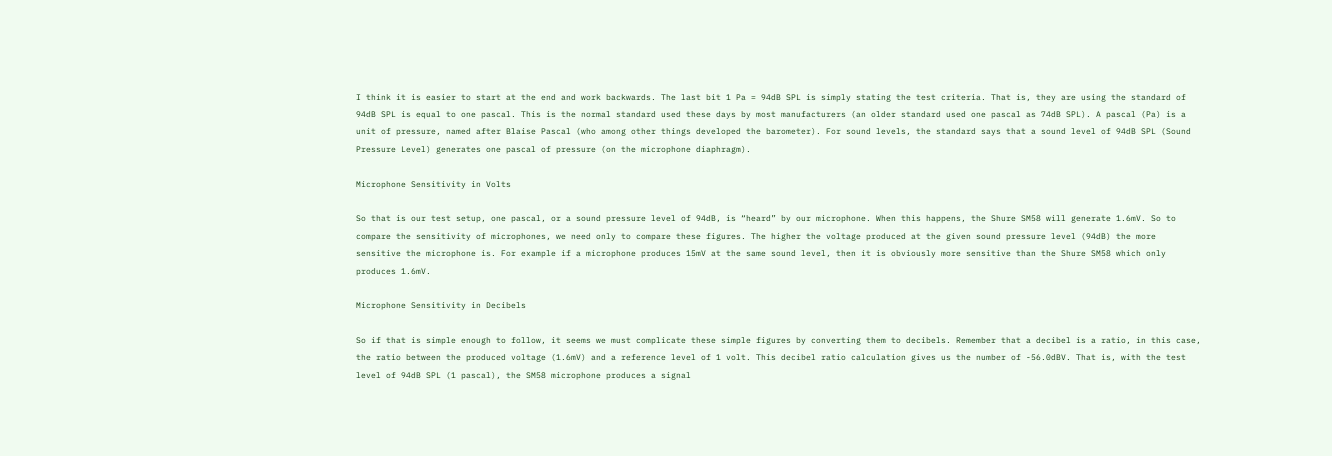I think it is easier to start at the end and work backwards. The last bit 1 Pa = 94dB SPL is simply stating the test criteria. That is, they are using the standard of 94dB SPL is equal to one pascal. This is the normal standard used these days by most manufacturers (an older standard used one pascal as 74dB SPL). A pascal (Pa) is a unit of pressure, named after Blaise Pascal (who among other things developed the barometer). For sound levels, the standard says that a sound level of 94dB SPL (Sound Pressure Level) generates one pascal of pressure (on the microphone diaphragm).

Microphone Sensitivity in Volts

So that is our test setup, one pascal, or a sound pressure level of 94dB, is “heard” by our microphone. When this happens, the Shure SM58 will generate 1.6mV. So to compare the sensitivity of microphones, we need only to compare these figures. The higher the voltage produced at the given sound pressure level (94dB) the more sensitive the microphone is. For example if a microphone produces 15mV at the same sound level, then it is obviously more sensitive than the Shure SM58 which only produces 1.6mV.

Microphone Sensitivity in Decibels

So if that is simple enough to follow, it seems we must complicate these simple figures by converting them to decibels. Remember that a decibel is a ratio, in this case, the ratio between the produced voltage (1.6mV) and a reference level of 1 volt. This decibel ratio calculation gives us the number of -56.0dBV. That is, with the test level of 94dB SPL (1 pascal), the SM58 microphone produces a signal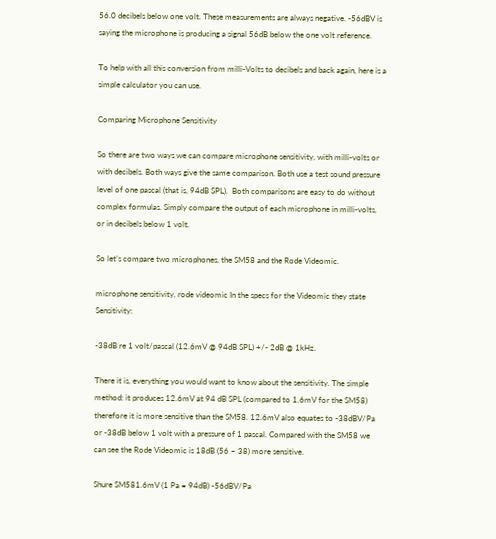56.0 decibels below one volt. These measurements are always negative. -56dBV is saying the microphone is producing a signal 56dB below the one volt reference.

To help with all this conversion from milli-Volts to decibels and back again, here is a simple calculator you can use.

Comparing Microphone Sensitivity

So there are two ways we can compare microphone sensitivity, with milli-volts or with decibels. Both ways give the same comparison. Both use a test sound pressure level of one pascal (that is, 94dB SPL).  Both comparisons are easy to do without complex formulas. Simply compare the output of each microphone in milli-volts, or in decibels below 1 volt.

So let’s compare two microphones, the SM58 and the Rode Videomic.

microphone sensitivity, rode videomic In the specs for the Videomic they state Sensitivity:

-38dB re 1 volt/pascal (12.6mV @ 94dB SPL) +/- 2dB @ 1kHz.

There it is, everything you would want to know about the sensitivity. The simple method: it produces 12.6mV at 94 dB SPL (compared to 1.6mV for the SM58) therefore it is more sensitive than the SM58. 12.6mV also equates to -38dBV/Pa or -38dB below 1 volt with a pressure of 1 pascal. Compared with the SM58 we can see the Rode Videomic is 18dB (56 – 38) more sensitive.

Shure SM581.6mV (1 Pa = 94dB) -56dBV/Pa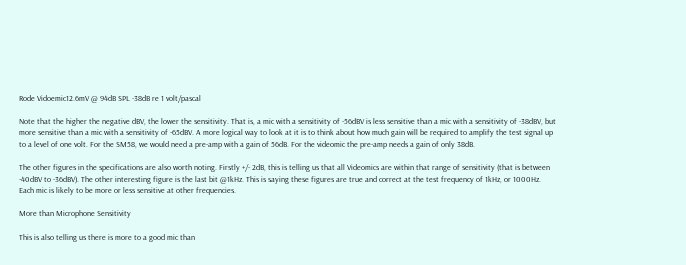Rode Vidoemic12.6mV @ 94dB SPL -38dB re 1 volt/pascal

Note that the higher the negative dBV, the lower the sensitivity. That is, a mic with a sensitivity of -56dBV is less sensitive than a mic with a sensitivity of -38dBV, but more sensitive than a mic with a sensitivity of -65dBV. A more logical way to look at it is to think about how much gain will be required to amplify the test signal up to a level of one volt. For the SM58, we would need a pre-amp with a gain of 56dB. For the videomic the pre-amp needs a gain of only 38dB.

The other figures in the specifications are also worth noting. Firstly +/- 2dB, this is telling us that all Videomics are within that range of sensitivity (that is between -40dBV to -36dBV). The other interesting figure is the last bit @1kHz. This is saying these figures are true and correct at the test frequency of 1kHz, or 1000Hz. Each mic is likely to be more or less sensitive at other frequencies.

More than Microphone Sensitivity

This is also telling us there is more to a good mic than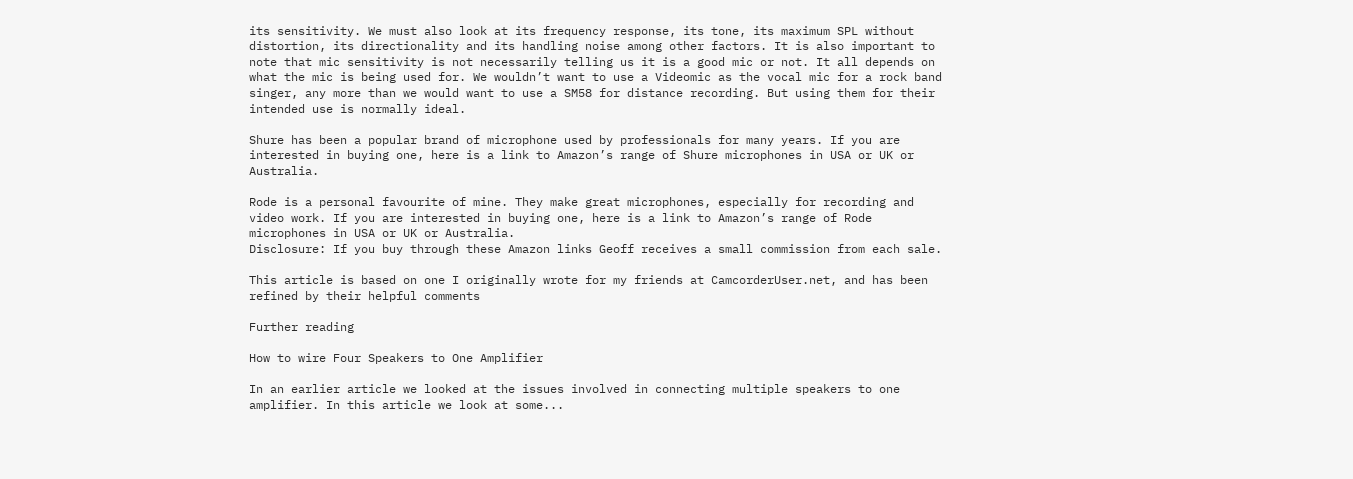its sensitivity. We must also look at its frequency response, its tone, its maximum SPL without distortion, its directionality and its handling noise among other factors. It is also important to note that mic sensitivity is not necessarily telling us it is a good mic or not. It all depends on what the mic is being used for. We wouldn’t want to use a Videomic as the vocal mic for a rock band singer, any more than we would want to use a SM58 for distance recording. But using them for their intended use is normally ideal.

Shure has been a popular brand of microphone used by professionals for many years. If you are interested in buying one, here is a link to Amazon’s range of Shure microphones in USA or UK or Australia.

Rode is a personal favourite of mine. They make great microphones, especially for recording and video work. If you are interested in buying one, here is a link to Amazon’s range of Rode microphones in USA or UK or Australia.
Disclosure: If you buy through these Amazon links Geoff receives a small commission from each sale.

This article is based on one I originally wrote for my friends at CamcorderUser.net, and has been refined by their helpful comments

Further reading

How to wire Four Speakers to One Amplifier

In an earlier article we looked at the issues involved in connecting multiple speakers to one amplifier. In this article we look at some...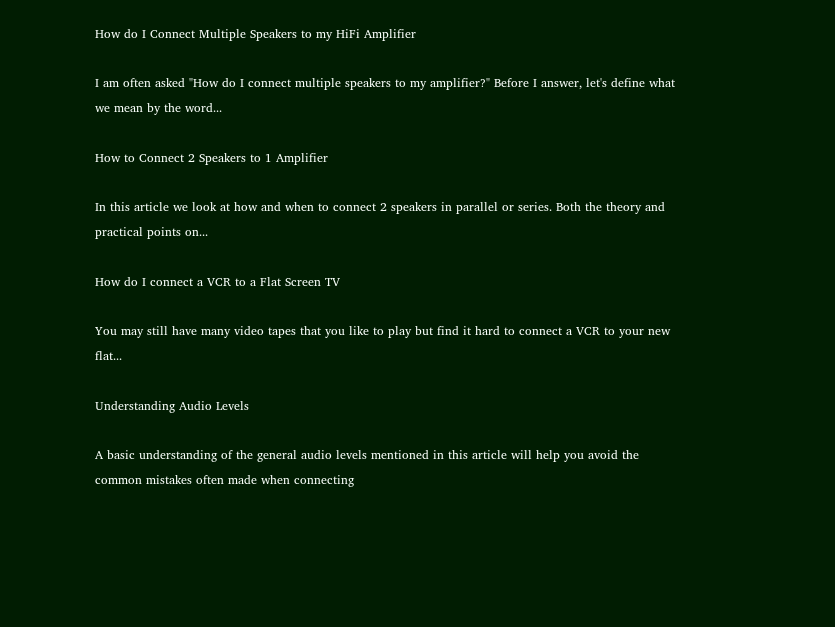How do I Connect Multiple Speakers to my HiFi Amplifier

I am often asked "How do I connect multiple speakers to my amplifier?" Before I answer, let's define what we mean by the word...

How to Connect 2 Speakers to 1 Amplifier

In this article we look at how and when to connect 2 speakers in parallel or series. Both the theory and practical points on...

How do I connect a VCR to a Flat Screen TV

You may still have many video tapes that you like to play but find it hard to connect a VCR to your new flat...

Understanding Audio Levels

A basic understanding of the general audio levels mentioned in this article will help you avoid the common mistakes often made when connecting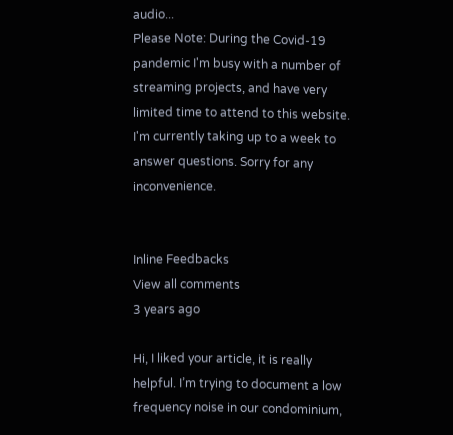audio...
Please Note: During the Covid-19 pandemic I'm busy with a number of streaming projects, and have very limited time to attend to this website. I'm currently taking up to a week to answer questions. Sorry for any inconvenience.


Inline Feedbacks
View all comments
3 years ago

Hi, I liked your article, it is really helpful. I’m trying to document a low frequency noise in our condominium,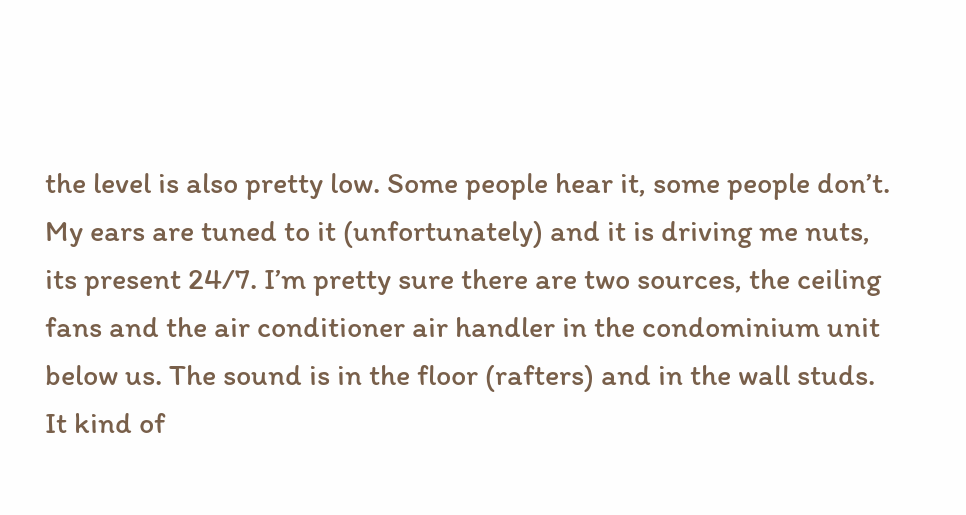the level is also pretty low. Some people hear it, some people don’t. My ears are tuned to it (unfortunately) and it is driving me nuts, its present 24/7. I’m pretty sure there are two sources, the ceiling fans and the air conditioner air handler in the condominium unit below us. The sound is in the floor (rafters) and in the wall studs. It kind of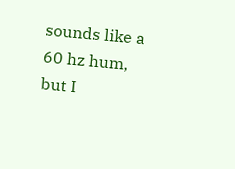sounds like a 60 hz hum, but I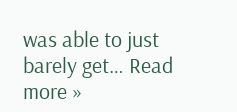was able to just barely get… Read more »